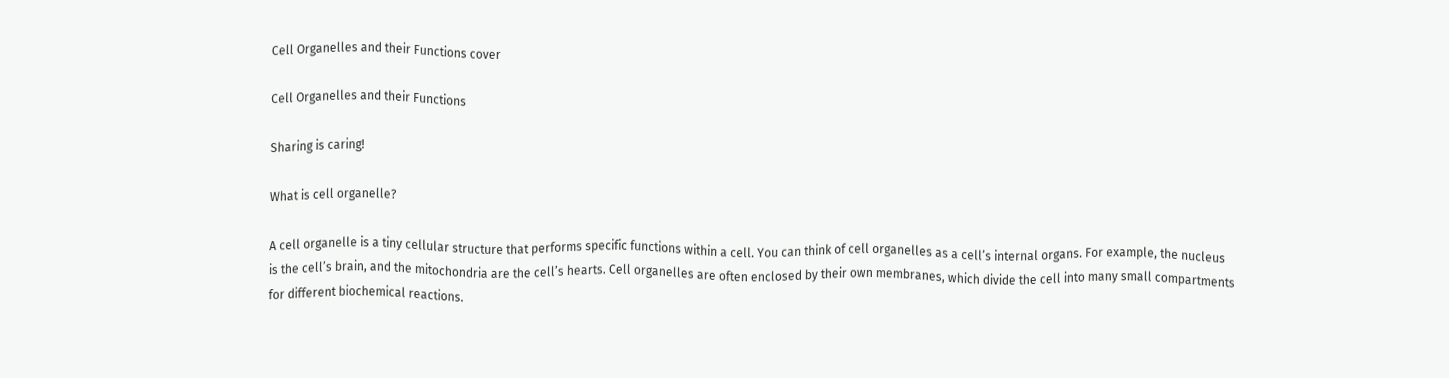Cell Organelles and their Functions cover

Cell Organelles and their Functions

Sharing is caring!

What is cell organelle?

A cell organelle is a tiny cellular structure that performs specific functions within a cell. You can think of cell organelles as a cell’s internal organs. For example, the nucleus is the cell’s brain, and the mitochondria are the cell’s hearts. Cell organelles are often enclosed by their own membranes, which divide the cell into many small compartments for different biochemical reactions.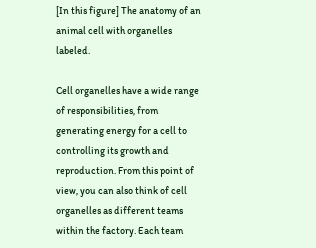[In this figure] The anatomy of an animal cell with organelles labeled.

Cell organelles have a wide range of responsibilities, from generating energy for a cell to controlling its growth and reproduction. From this point of view, you can also think of cell organelles as different teams within the factory. Each team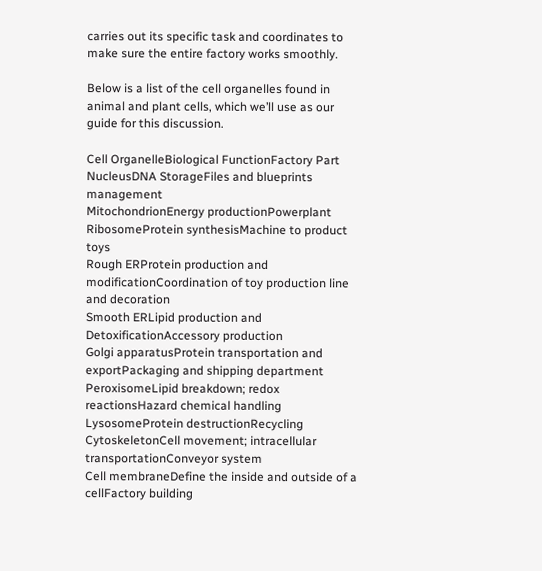carries out its specific task and coordinates to make sure the entire factory works smoothly.

Below is a list of the cell organelles found in animal and plant cells, which we’ll use as our guide for this discussion.

Cell OrganelleBiological FunctionFactory Part
NucleusDNA StorageFiles and blueprints management
MitochondrionEnergy productionPowerplant
RibosomeProtein synthesisMachine to product toys
Rough ERProtein production and modificationCoordination of toy production line and decoration
Smooth ERLipid production and DetoxificationAccessory production
Golgi apparatusProtein transportation and exportPackaging and shipping department
PeroxisomeLipid breakdown; redox reactionsHazard chemical handling
LysosomeProtein destructionRecycling
CytoskeletonCell movement; intracellular transportationConveyor system
Cell membraneDefine the inside and outside of a cellFactory building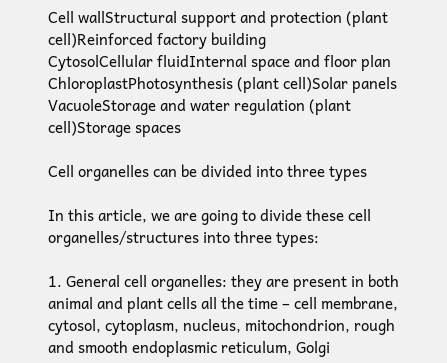Cell wallStructural support and protection (plant cell)Reinforced factory building
CytosolCellular fluidInternal space and floor plan
ChloroplastPhotosynthesis (plant cell)Solar panels
VacuoleStorage and water regulation (plant cell)Storage spaces

Cell organelles can be divided into three types

In this article, we are going to divide these cell organelles/structures into three types:

1. General cell organelles: they are present in both animal and plant cells all the time – cell membrane, cytosol, cytoplasm, nucleus, mitochondrion, rough and smooth endoplasmic reticulum, Golgi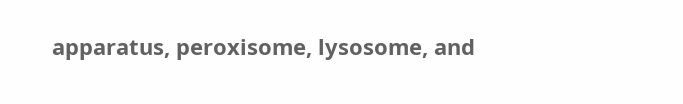apparatus, peroxisome, lysosome, and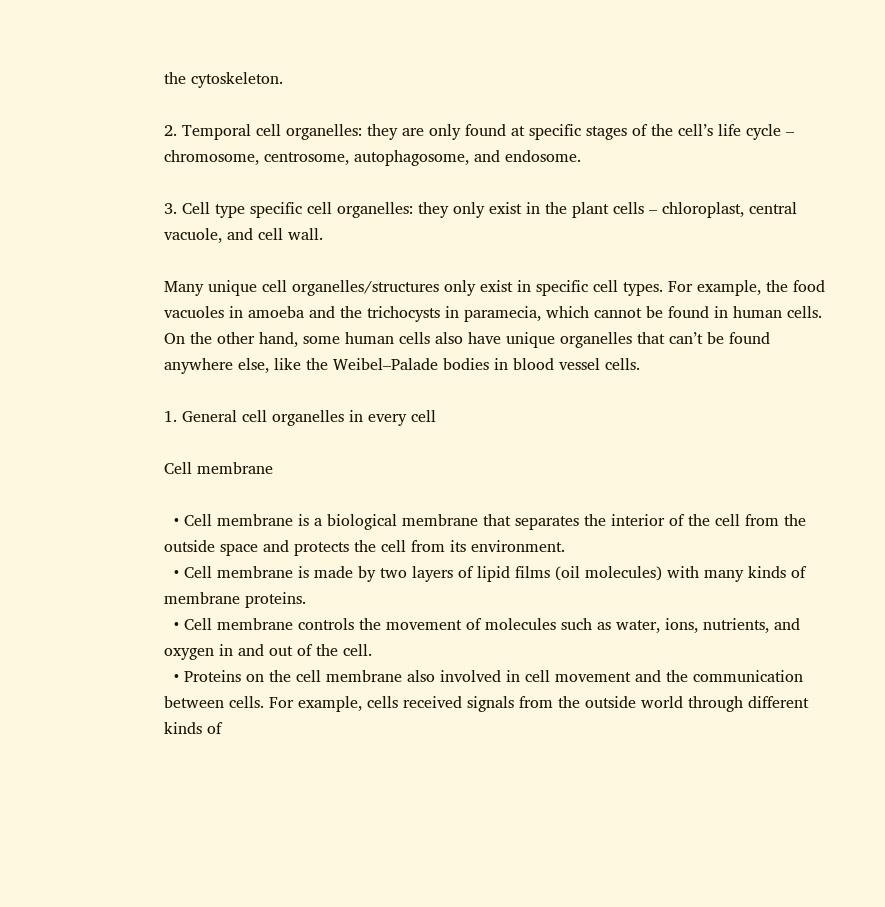the cytoskeleton.

2. Temporal cell organelles: they are only found at specific stages of the cell’s life cycle – chromosome, centrosome, autophagosome, and endosome.

3. Cell type specific cell organelles: they only exist in the plant cells – chloroplast, central vacuole, and cell wall.

Many unique cell organelles/structures only exist in specific cell types. For example, the food vacuoles in amoeba and the trichocysts in paramecia, which cannot be found in human cells. On the other hand, some human cells also have unique organelles that can’t be found anywhere else, like the Weibel–Palade bodies in blood vessel cells.

1. General cell organelles in every cell

Cell membrane

  • Cell membrane is a biological membrane that separates the interior of the cell from the outside space and protects the cell from its environment.
  • Cell membrane is made by two layers of lipid films (oil molecules) with many kinds of membrane proteins.
  • Cell membrane controls the movement of molecules such as water, ions, nutrients, and oxygen in and out of the cell.
  • Proteins on the cell membrane also involved in cell movement and the communication between cells. For example, cells received signals from the outside world through different kinds of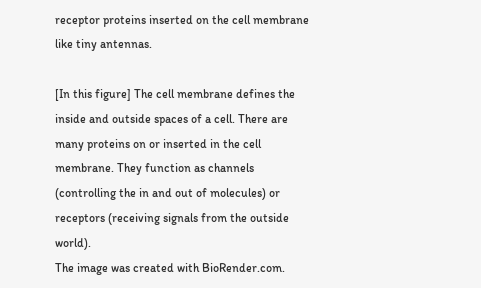receptor proteins inserted on the cell membrane like tiny antennas.

[In this figure] The cell membrane defines the inside and outside spaces of a cell. There are many proteins on or inserted in the cell membrane. They function as channels (controlling the in and out of molecules) or receptors (receiving signals from the outside world).
The image was created with BioRender.com.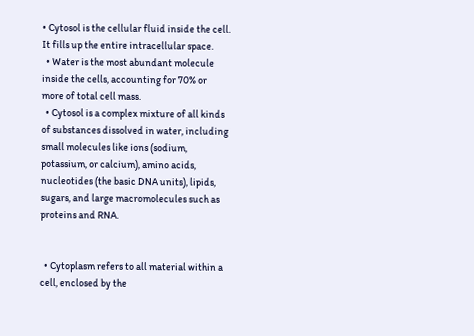• Cytosol is the cellular fluid inside the cell. It fills up the entire intracellular space.
  • Water is the most abundant molecule inside the cells, accounting for 70% or more of total cell mass.
  • Cytosol is a complex mixture of all kinds of substances dissolved in water, including small molecules like ions (sodium, potassium, or calcium), amino acids, nucleotides (the basic DNA units), lipids, sugars, and large macromolecules such as proteins and RNA.


  • Cytoplasm refers to all material within a cell, enclosed by the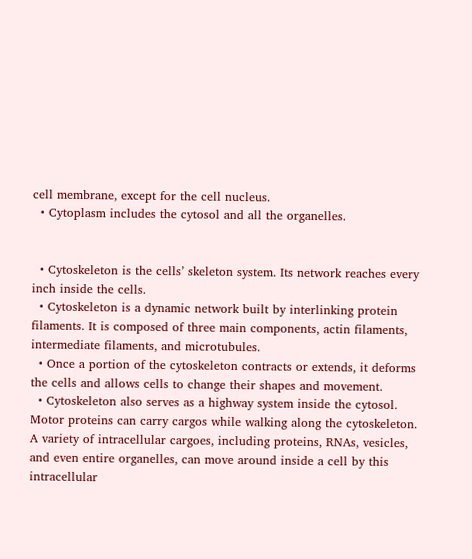cell membrane, except for the cell nucleus.
  • Cytoplasm includes the cytosol and all the organelles.


  • Cytoskeleton is the cells’ skeleton system. Its network reaches every inch inside the cells.
  • Cytoskeleton is a dynamic network built by interlinking protein filaments. It is composed of three main components, actin filaments, intermediate filaments, and microtubules.
  • Once a portion of the cytoskeleton contracts or extends, it deforms the cells and allows cells to change their shapes and movement.
  • Cytoskeleton also serves as a highway system inside the cytosol. Motor proteins can carry cargos while walking along the cytoskeleton. A variety of intracellular cargoes, including proteins, RNAs, vesicles, and even entire organelles, can move around inside a cell by this intracellular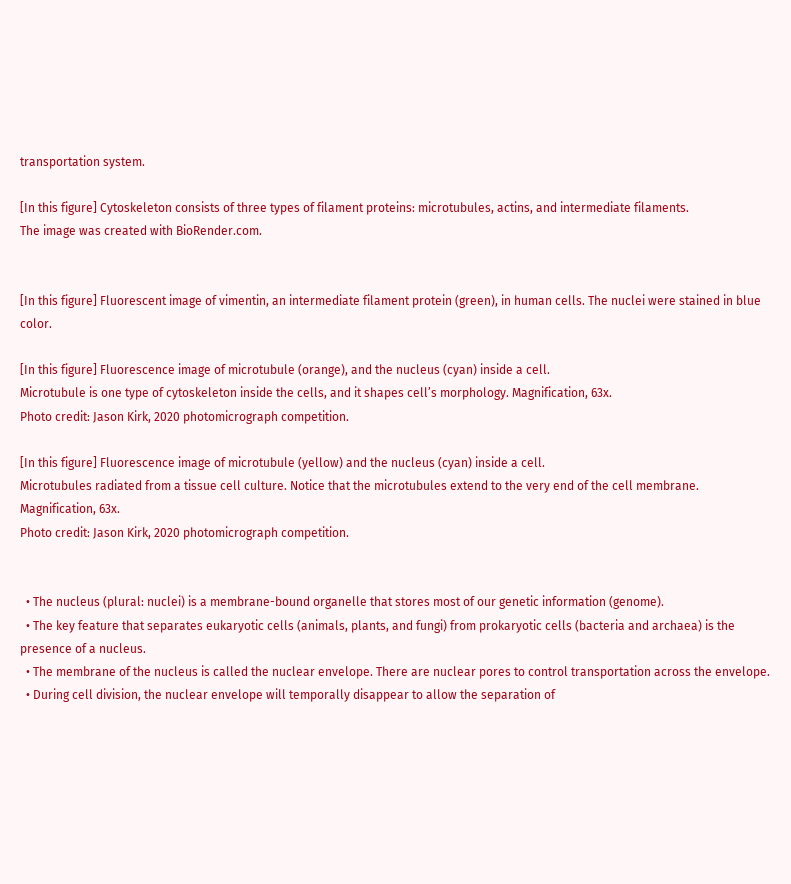transportation system.

[In this figure] Cytoskeleton consists of three types of filament proteins: microtubules, actins, and intermediate filaments.
The image was created with BioRender.com.


[In this figure] Fluorescent image of vimentin, an intermediate filament protein (green), in human cells. The nuclei were stained in blue color.

[In this figure] Fluorescence image of microtubule (orange), and the nucleus (cyan) inside a cell.
Microtubule is one type of cytoskeleton inside the cells, and it shapes cell’s morphology. Magnification, 63x.
Photo credit: Jason Kirk, 2020 photomicrograph competition.

[In this figure] Fluorescence image of microtubule (yellow) and the nucleus (cyan) inside a cell.
Microtubules radiated from a tissue cell culture. Notice that the microtubules extend to the very end of the cell membrane. Magnification, 63x.
Photo credit: Jason Kirk, 2020 photomicrograph competition.


  • The nucleus (plural: nuclei) is a membrane-bound organelle that stores most of our genetic information (genome).
  • The key feature that separates eukaryotic cells (animals, plants, and fungi) from prokaryotic cells (bacteria and archaea) is the presence of a nucleus.
  • The membrane of the nucleus is called the nuclear envelope. There are nuclear pores to control transportation across the envelope.
  • During cell division, the nuclear envelope will temporally disappear to allow the separation of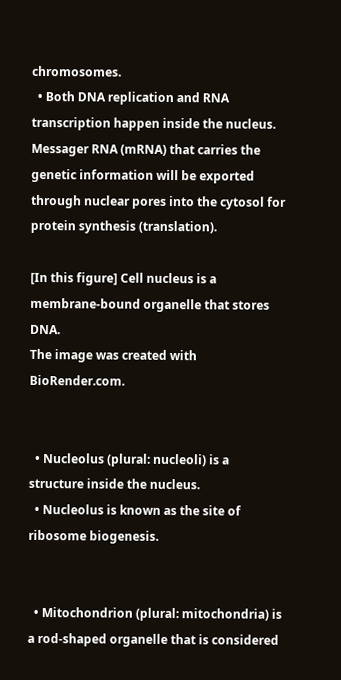chromosomes.
  • Both DNA replication and RNA transcription happen inside the nucleus. Messager RNA (mRNA) that carries the genetic information will be exported through nuclear pores into the cytosol for protein synthesis (translation).

[In this figure] Cell nucleus is a membrane-bound organelle that stores DNA.
The image was created with BioRender.com.


  • Nucleolus (plural: nucleoli) is a structure inside the nucleus.
  • Nucleolus is known as the site of ribosome biogenesis.


  • Mitochondrion (plural: mitochondria) is a rod-shaped organelle that is considered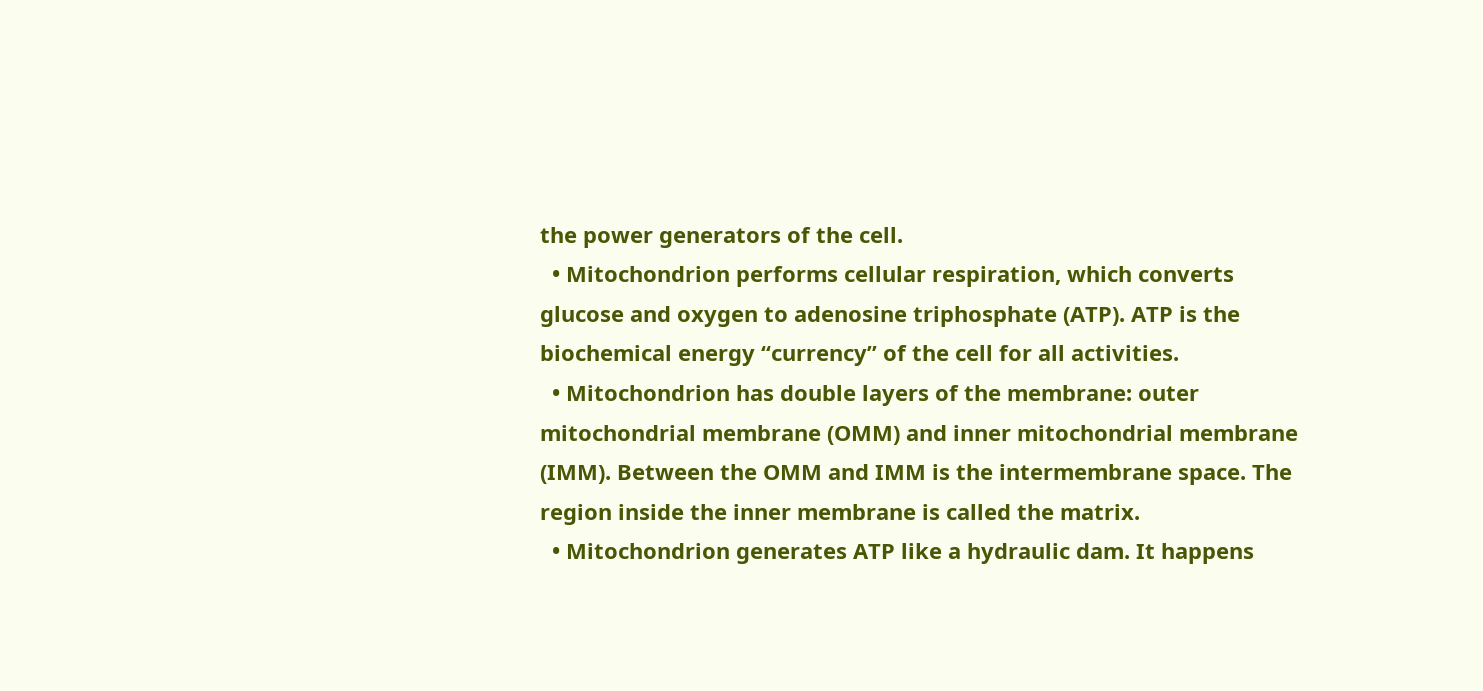the power generators of the cell.
  • Mitochondrion performs cellular respiration, which converts glucose and oxygen to adenosine triphosphate (ATP). ATP is the biochemical energy “currency” of the cell for all activities.
  • Mitochondrion has double layers of the membrane: outer mitochondrial membrane (OMM) and inner mitochondrial membrane (IMM). Between the OMM and IMM is the intermembrane space. The region inside the inner membrane is called the matrix.
  • Mitochondrion generates ATP like a hydraulic dam. It happens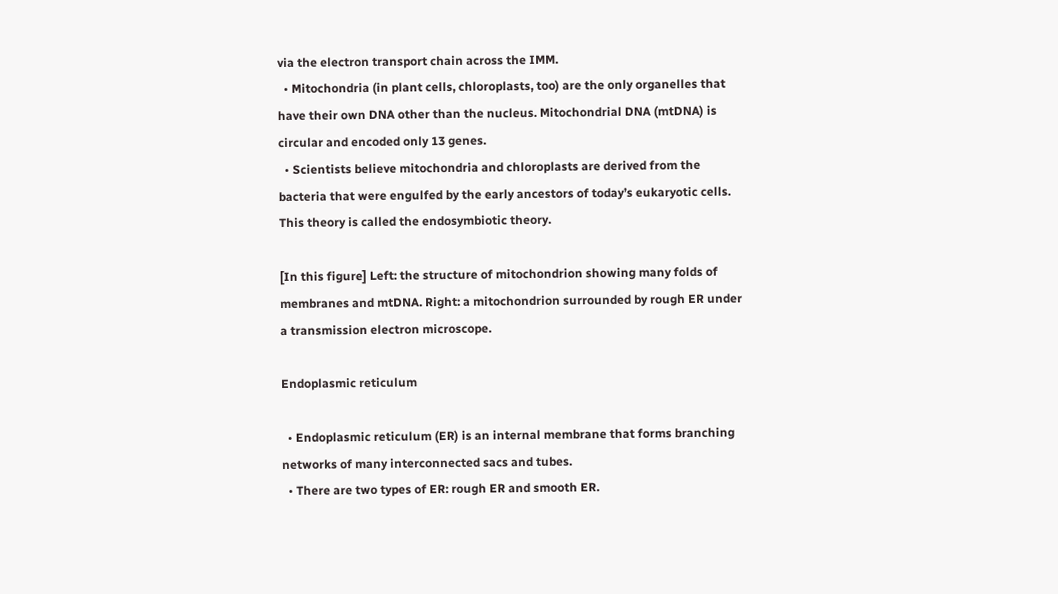via the electron transport chain across the IMM.
  • Mitochondria (in plant cells, chloroplasts, too) are the only organelles that have their own DNA other than the nucleus. Mitochondrial DNA (mtDNA) is circular and encoded only 13 genes.
  • Scientists believe mitochondria and chloroplasts are derived from the bacteria that were engulfed by the early ancestors of today’s eukaryotic cells. This theory is called the endosymbiotic theory.

[In this figure] Left: the structure of mitochondrion showing many folds of membranes and mtDNA. Right: a mitochondrion surrounded by rough ER under a transmission electron microscope.

Endoplasmic reticulum

  • Endoplasmic reticulum (ER) is an internal membrane that forms branching networks of many interconnected sacs and tubes.
  • There are two types of ER: rough ER and smooth ER.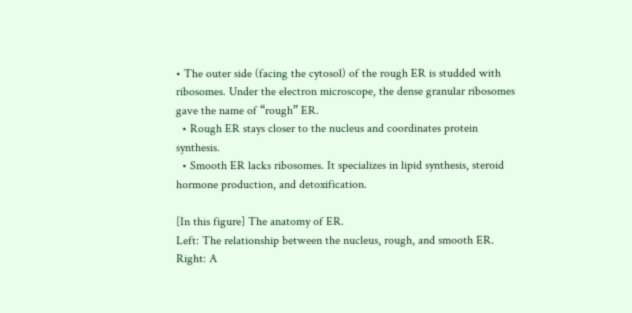• The outer side (facing the cytosol) of the rough ER is studded with ribosomes. Under the electron microscope, the dense granular ribosomes gave the name of “rough” ER.
  • Rough ER stays closer to the nucleus and coordinates protein synthesis.
  • Smooth ER lacks ribosomes. It specializes in lipid synthesis, steroid hormone production, and detoxification.

[In this figure] The anatomy of ER.
Left: The relationship between the nucleus, rough, and smooth ER. Right: A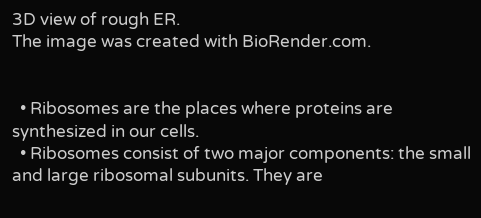3D view of rough ER.
The image was created with BioRender.com.


  • Ribosomes are the places where proteins are synthesized in our cells.
  • Ribosomes consist of two major components: the small and large ribosomal subunits. They are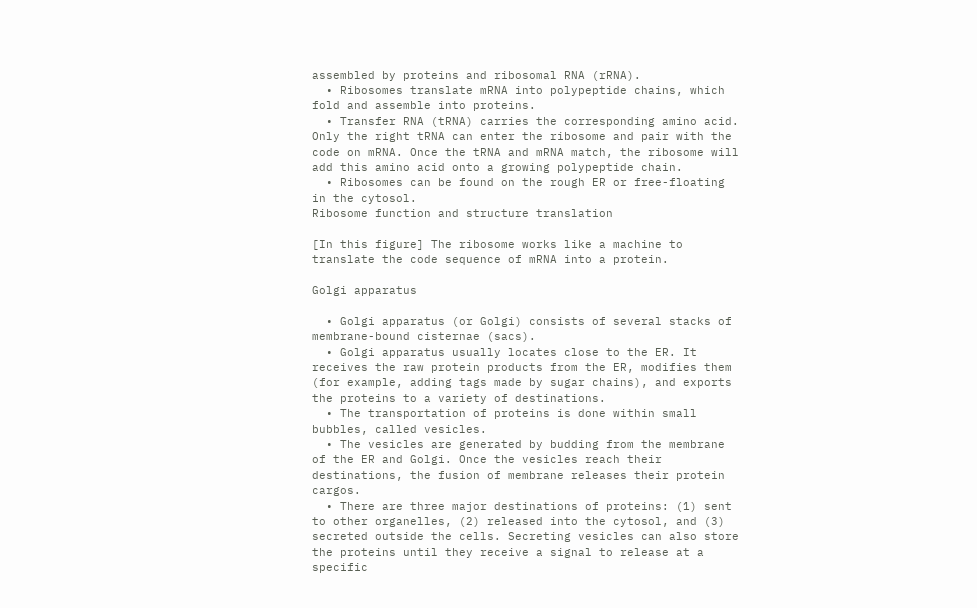assembled by proteins and ribosomal RNA (rRNA).
  • Ribosomes translate mRNA into polypeptide chains, which fold and assemble into proteins.
  • Transfer RNA (tRNA) carries the corresponding amino acid. Only the right tRNA can enter the ribosome and pair with the code on mRNA. Once the tRNA and mRNA match, the ribosome will add this amino acid onto a growing polypeptide chain.
  • Ribosomes can be found on the rough ER or free-floating in the cytosol.
Ribosome function and structure translation

[In this figure] The ribosome works like a machine to translate the code sequence of mRNA into a protein.

Golgi apparatus

  • Golgi apparatus (or Golgi) consists of several stacks of membrane-bound cisternae (sacs).
  • Golgi apparatus usually locates close to the ER. It receives the raw protein products from the ER, modifies them (for example, adding tags made by sugar chains), and exports the proteins to a variety of destinations.
  • The transportation of proteins is done within small bubbles, called vesicles.
  • The vesicles are generated by budding from the membrane of the ER and Golgi. Once the vesicles reach their destinations, the fusion of membrane releases their protein cargos.
  • There are three major destinations of proteins: (1) sent to other organelles, (2) released into the cytosol, and (3) secreted outside the cells. Secreting vesicles can also store the proteins until they receive a signal to release at a specific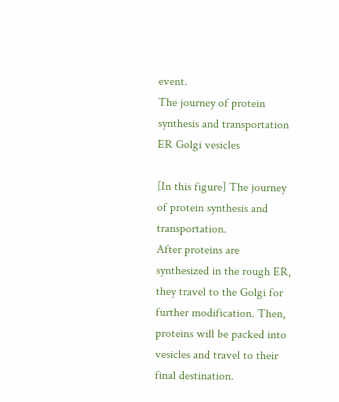event.
The journey of protein synthesis and transportation ER Golgi vesicles

[In this figure] The journey of protein synthesis and transportation.
After proteins are synthesized in the rough ER, they travel to the Golgi for further modification. Then, proteins will be packed into vesicles and travel to their final destination.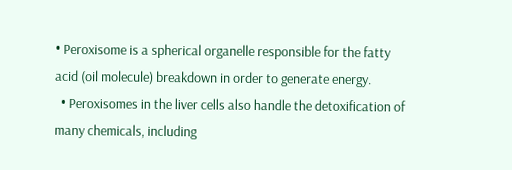• Peroxisome is a spherical organelle responsible for the fatty acid (oil molecule) breakdown in order to generate energy.
  • Peroxisomes in the liver cells also handle the detoxification of many chemicals, including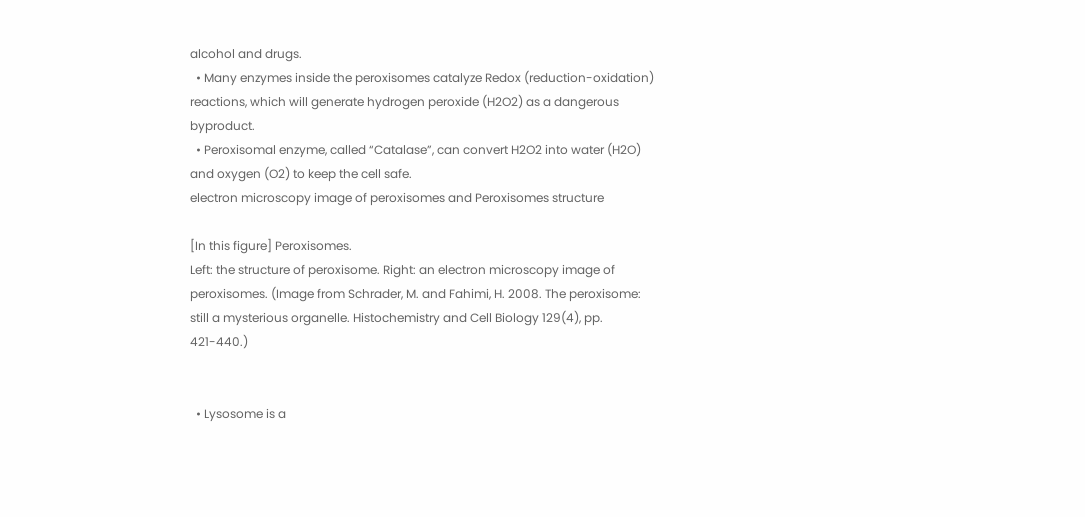alcohol and drugs.
  • Many enzymes inside the peroxisomes catalyze Redox (reduction-oxidation) reactions, which will generate hydrogen peroxide (H2O2) as a dangerous byproduct.
  • Peroxisomal enzyme, called “Catalase”, can convert H2O2 into water (H2O) and oxygen (O2) to keep the cell safe.
electron microscopy image of peroxisomes and Peroxisomes structure

[In this figure] Peroxisomes.
Left: the structure of peroxisome. Right: an electron microscopy image of peroxisomes. (Image from Schrader, M. and Fahimi, H. 2008. The peroxisome: still a mysterious organelle. Histochemistry and Cell Biology 129(4), pp. 421-440.)


  • Lysosome is a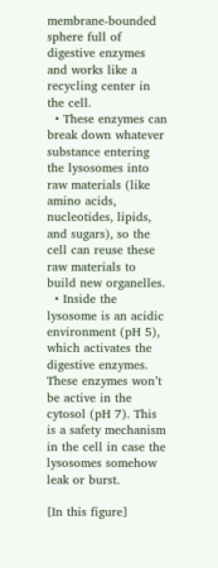membrane-bounded sphere full of digestive enzymes and works like a recycling center in the cell.
  • These enzymes can break down whatever substance entering the lysosomes into raw materials (like amino acids, nucleotides, lipids, and sugars), so the cell can reuse these raw materials to build new organelles.
  • Inside the lysosome is an acidic environment (pH 5), which activates the digestive enzymes. These enzymes won’t be active in the cytosol (pH 7). This is a safety mechanism in the cell in case the lysosomes somehow leak or burst.

[In this figure]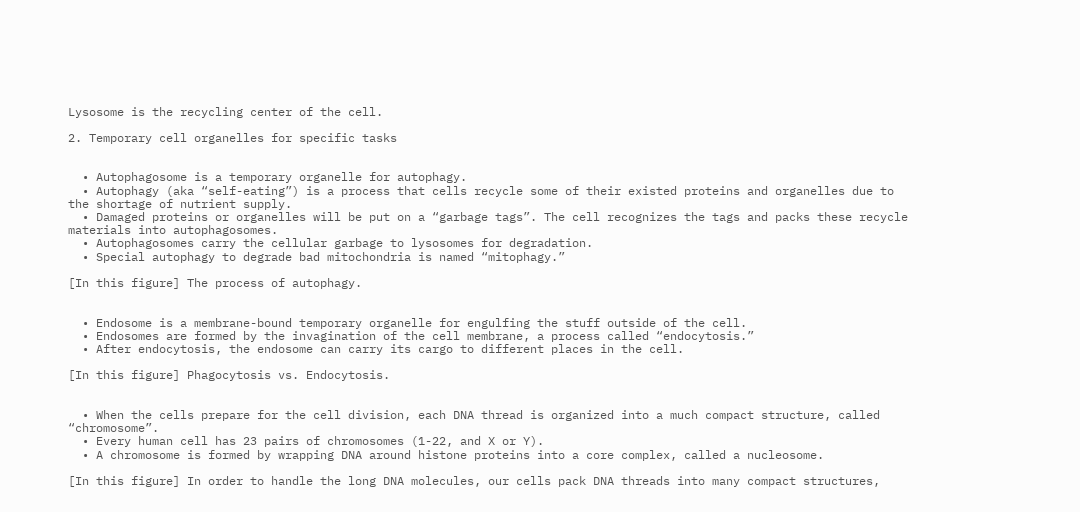Lysosome is the recycling center of the cell.

2. Temporary cell organelles for specific tasks


  • Autophagosome is a temporary organelle for autophagy.
  • Autophagy (aka “self-eating”) is a process that cells recycle some of their existed proteins and organelles due to the shortage of nutrient supply.
  • Damaged proteins or organelles will be put on a “garbage tags”. The cell recognizes the tags and packs these recycle materials into autophagosomes.
  • Autophagosomes carry the cellular garbage to lysosomes for degradation.
  • Special autophagy to degrade bad mitochondria is named “mitophagy.”

[In this figure] The process of autophagy.


  • Endosome is a membrane-bound temporary organelle for engulfing the stuff outside of the cell.
  • Endosomes are formed by the invagination of the cell membrane, a process called “endocytosis.”
  • After endocytosis, the endosome can carry its cargo to different places in the cell.

[In this figure] Phagocytosis vs. Endocytosis.


  • When the cells prepare for the cell division, each DNA thread is organized into a much compact structure, called “chromosome”.
  • Every human cell has 23 pairs of chromosomes (1-22, and X or Y).
  • A chromosome is formed by wrapping DNA around histone proteins into a core complex, called a nucleosome.

[In this figure] In order to handle the long DNA molecules, our cells pack DNA threads into many compact structures,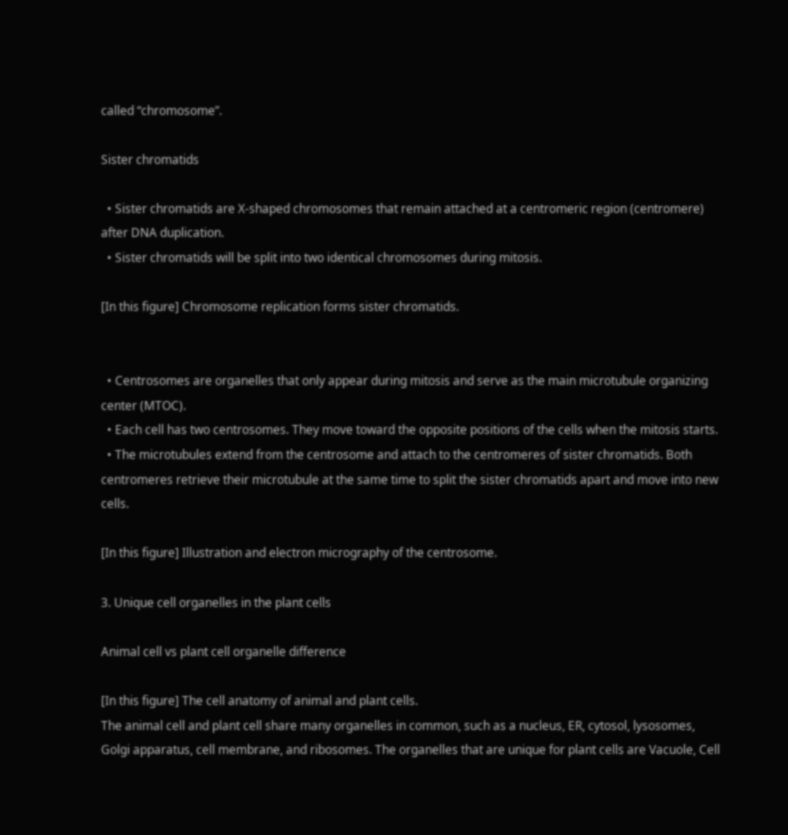called “chromosome”.

Sister chromatids

  • Sister chromatids are X-shaped chromosomes that remain attached at a centromeric region (centromere) after DNA duplication.
  • Sister chromatids will be split into two identical chromosomes during mitosis.

[In this figure] Chromosome replication forms sister chromatids.


  • Centrosomes are organelles that only appear during mitosis and serve as the main microtubule organizing center (MTOC).
  • Each cell has two centrosomes. They move toward the opposite positions of the cells when the mitosis starts.
  • The microtubules extend from the centrosome and attach to the centromeres of sister chromatids. Both centromeres retrieve their microtubule at the same time to split the sister chromatids apart and move into new cells.

[In this figure] Illustration and electron micrography of the centrosome.

3. Unique cell organelles in the plant cells

Animal cell vs plant cell organelle difference

[In this figure] The cell anatomy of animal and plant cells.
The animal cell and plant cell share many organelles in common, such as a nucleus, ER, cytosol, lysosomes, Golgi apparatus, cell membrane, and ribosomes. The organelles that are unique for plant cells are Vacuole, Cell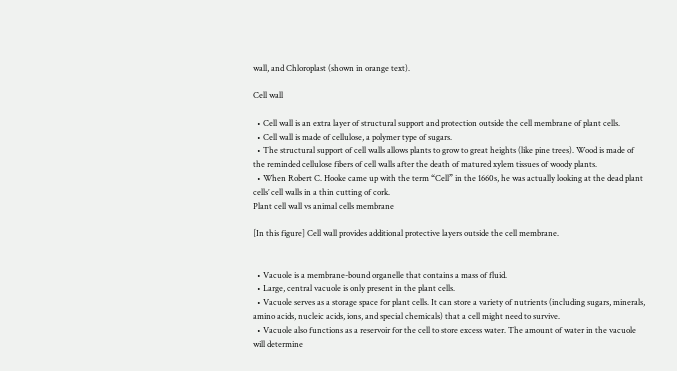wall, and Chloroplast (shown in orange text).

Cell wall

  • Cell wall is an extra layer of structural support and protection outside the cell membrane of plant cells.
  • Cell wall is made of cellulose, a polymer type of sugars.
  • The structural support of cell walls allows plants to grow to great heights (like pine trees). Wood is made of the reminded cellulose fibers of cell walls after the death of matured xylem tissues of woody plants.
  • When Robert C. Hooke came up with the term “Cell” in the 1660s, he was actually looking at the dead plant cells’ cell walls in a thin cutting of cork.
Plant cell wall vs animal cells membrane

[In this figure] Cell wall provides additional protective layers outside the cell membrane.


  • Vacuole is a membrane-bound organelle that contains a mass of fluid.
  • Large, central vacuole is only present in the plant cells.
  • Vacuole serves as a storage space for plant cells. It can store a variety of nutrients (including sugars, minerals, amino acids, nucleic acids, ions, and special chemicals) that a cell might need to survive.
  • Vacuole also functions as a reservoir for the cell to store excess water. The amount of water in the vacuole will determine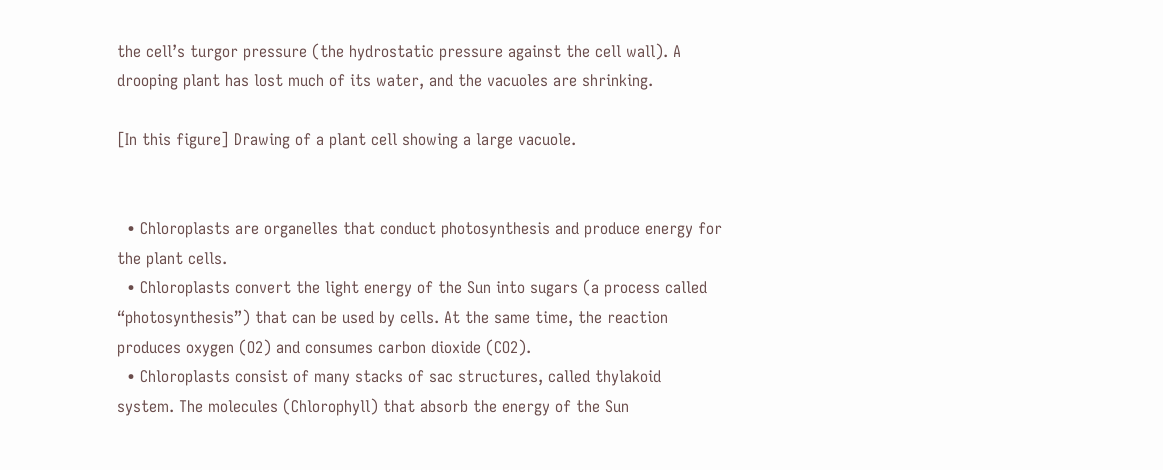the cell’s turgor pressure (the hydrostatic pressure against the cell wall). A drooping plant has lost much of its water, and the vacuoles are shrinking.

[In this figure] Drawing of a plant cell showing a large vacuole.


  • Chloroplasts are organelles that conduct photosynthesis and produce energy for the plant cells.
  • Chloroplasts convert the light energy of the Sun into sugars (a process called “photosynthesis”) that can be used by cells. At the same time, the reaction produces oxygen (O2) and consumes carbon dioxide (CO2).
  • Chloroplasts consist of many stacks of sac structures, called thylakoid system. The molecules (Chlorophyll) that absorb the energy of the Sun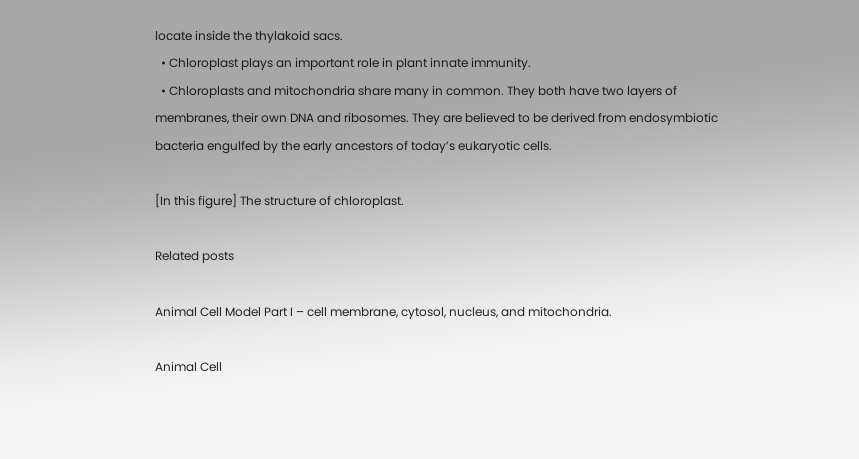locate inside the thylakoid sacs.
  • Chloroplast plays an important role in plant innate immunity.
  • Chloroplasts and mitochondria share many in common. They both have two layers of membranes, their own DNA and ribosomes. They are believed to be derived from endosymbiotic bacteria engulfed by the early ancestors of today’s eukaryotic cells.

[In this figure] The structure of chloroplast.

Related posts

Animal Cell Model Part I – cell membrane, cytosol, nucleus, and mitochondria.

Animal Cell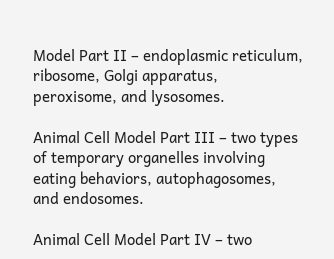Model Part II – endoplasmic reticulum, ribosome, Golgi apparatus, peroxisome, and lysosomes.

Animal Cell Model Part III – two types of temporary organelles involving eating behaviors, autophagosomes, and endosomes.

Animal Cell Model Part IV – two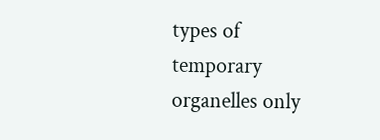types of temporary organelles only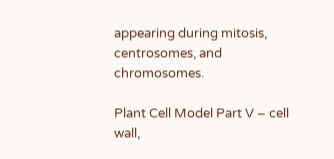appearing during mitosis, centrosomes, and chromosomes.

Plant Cell Model Part V – cell wall,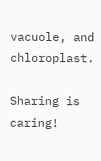vacuole, and chloroplast.

Sharing is caring!